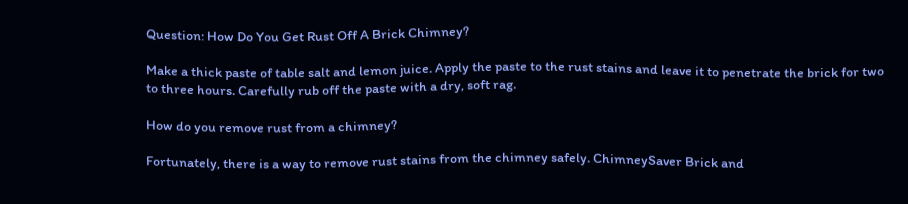Question: How Do You Get Rust Off A Brick Chimney?

Make a thick paste of table salt and lemon juice. Apply the paste to the rust stains and leave it to penetrate the brick for two to three hours. Carefully rub off the paste with a dry, soft rag.

How do you remove rust from a chimney?

Fortunately, there is a way to remove rust stains from the chimney safely. ChimneySaver Brick and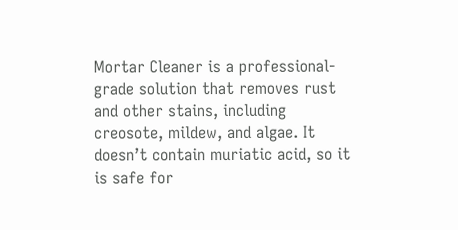Mortar Cleaner is a professional-grade solution that removes rust and other stains, including creosote, mildew, and algae. It doesn’t contain muriatic acid, so it is safe for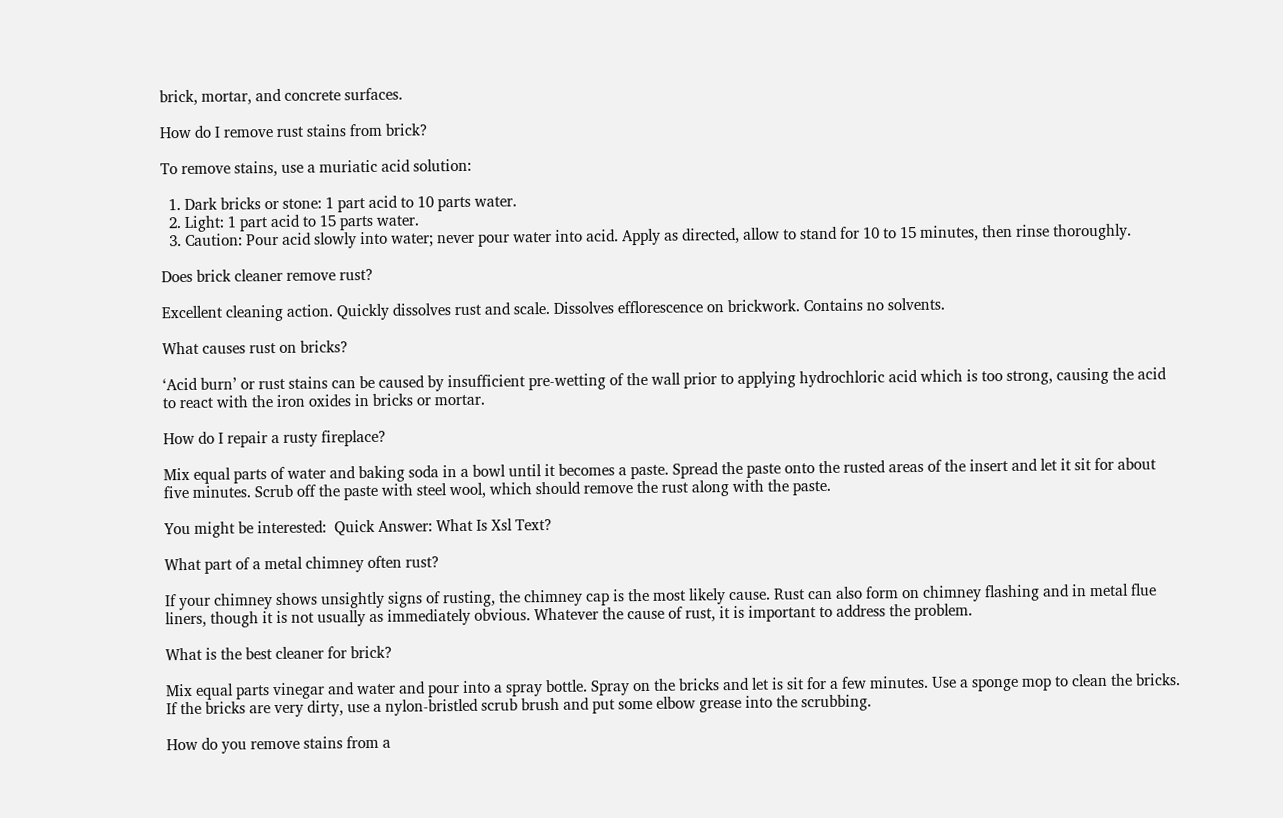brick, mortar, and concrete surfaces.

How do I remove rust stains from brick?

To remove stains, use a muriatic acid solution:

  1. Dark bricks or stone: 1 part acid to 10 parts water.
  2. Light: 1 part acid to 15 parts water.
  3. Caution: Pour acid slowly into water; never pour water into acid. Apply as directed, allow to stand for 10 to 15 minutes, then rinse thoroughly.

Does brick cleaner remove rust?

Excellent cleaning action. Quickly dissolves rust and scale. Dissolves efflorescence on brickwork. Contains no solvents.

What causes rust on bricks?

‘Acid burn’ or rust stains can be caused by insufficient pre-wetting of the wall prior to applying hydrochloric acid which is too strong, causing the acid to react with the iron oxides in bricks or mortar.

How do I repair a rusty fireplace?

Mix equal parts of water and baking soda in a bowl until it becomes a paste. Spread the paste onto the rusted areas of the insert and let it sit for about five minutes. Scrub off the paste with steel wool, which should remove the rust along with the paste.

You might be interested:  Quick Answer: What Is Xsl Text?

What part of a metal chimney often rust?

If your chimney shows unsightly signs of rusting, the chimney cap is the most likely cause. Rust can also form on chimney flashing and in metal flue liners, though it is not usually as immediately obvious. Whatever the cause of rust, it is important to address the problem.

What is the best cleaner for brick?

Mix equal parts vinegar and water and pour into a spray bottle. Spray on the bricks and let is sit for a few minutes. Use a sponge mop to clean the bricks. If the bricks are very dirty, use a nylon-bristled scrub brush and put some elbow grease into the scrubbing.

How do you remove stains from a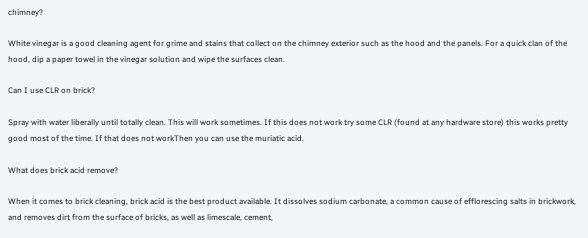chimney?

White vinegar is a good cleaning agent for grime and stains that collect on the chimney exterior such as the hood and the panels. For a quick clan of the hood, dip a paper towel in the vinegar solution and wipe the surfaces clean.

Can I use CLR on brick?

Spray with water liberally until totally clean. This will work sometimes. If this does not work try some CLR (found at any hardware store) this works pretty good most of the time. If that does not workThen you can use the muriatic acid.

What does brick acid remove?

When it comes to brick cleaning, brick acid is the best product available. It dissolves sodium carbonate, a common cause of efflorescing salts in brickwork, and removes dirt from the surface of bricks, as well as limescale, cement,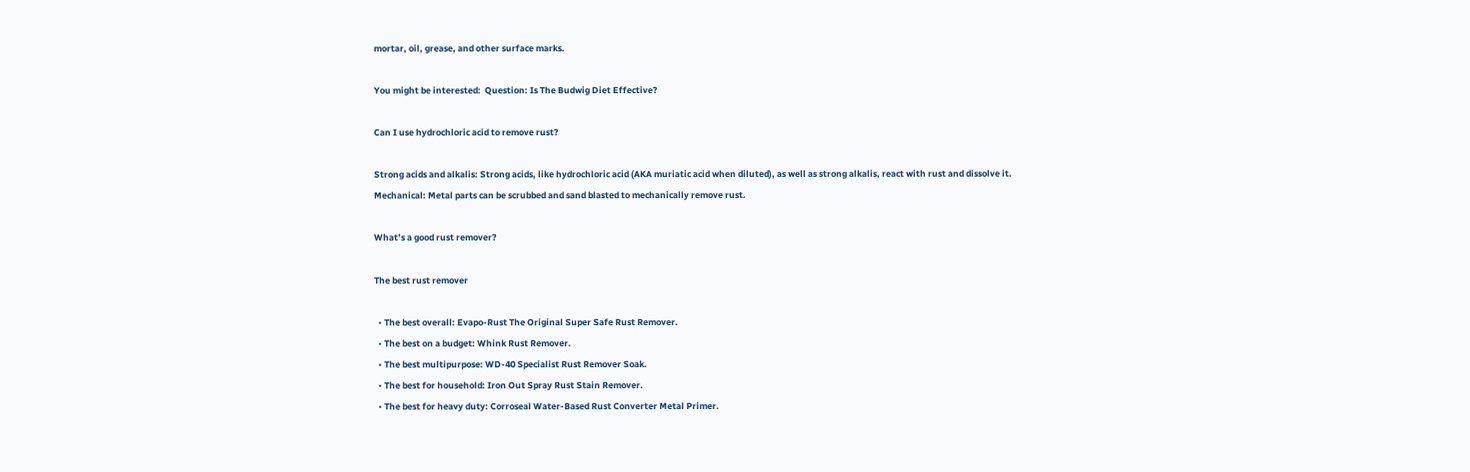mortar, oil, grease, and other surface marks.

You might be interested:  Question: Is The Budwig Diet Effective?

Can I use hydrochloric acid to remove rust?

Strong acids and alkalis: Strong acids, like hydrochloric acid (AKA muriatic acid when diluted), as well as strong alkalis, react with rust and dissolve it. Mechanical: Metal parts can be scrubbed and sand blasted to mechanically remove rust.

What’s a good rust remover?

The best rust remover

  • The best overall: Evapo-Rust The Original Super Safe Rust Remover.
  • The best on a budget: Whink Rust Remover.
  • The best multipurpose: WD-40 Specialist Rust Remover Soak.
  • The best for household: Iron Out Spray Rust Stain Remover.
  • The best for heavy duty: Corroseal Water-Based Rust Converter Metal Primer.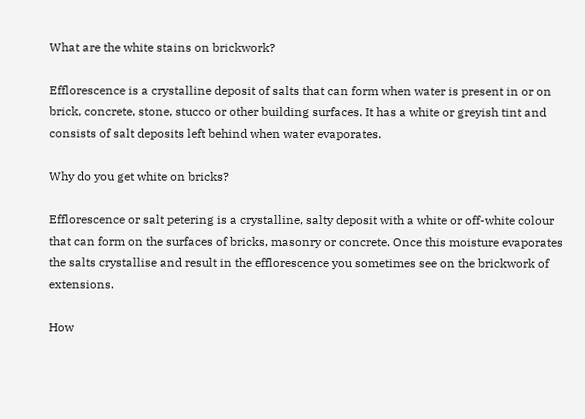What are the white stains on brickwork?

Efflorescence is a crystalline deposit of salts that can form when water is present in or on brick, concrete, stone, stucco or other building surfaces. It has a white or greyish tint and consists of salt deposits left behind when water evaporates.

Why do you get white on bricks?

Efflorescence or salt petering is a crystalline, salty deposit with a white or off-white colour that can form on the surfaces of bricks, masonry or concrete. Once this moisture evaporates the salts crystallise and result in the efflorescence you sometimes see on the brickwork of extensions.

How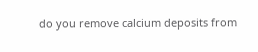do you remove calcium deposits from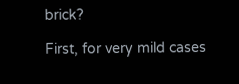brick?

First, for very mild cases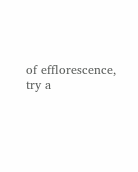of efflorescence, try a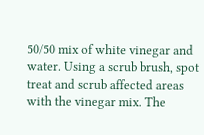50/50 mix of white vinegar and water. Using a scrub brush, spot treat and scrub affected areas with the vinegar mix. The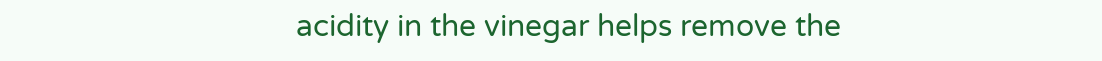acidity in the vinegar helps remove the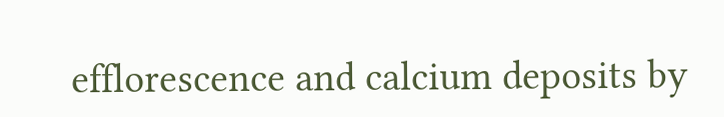efflorescence and calcium deposits by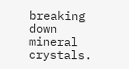breaking down mineral crystals.